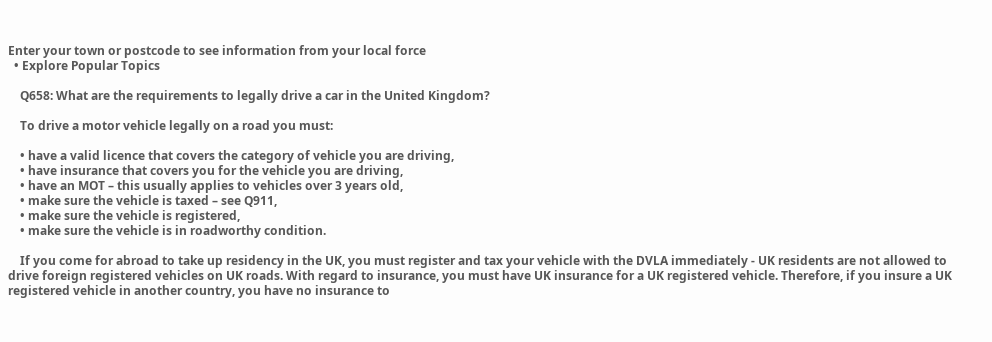Enter your town or postcode to see information from your local force
  • Explore Popular Topics

    Q658: What are the requirements to legally drive a car in the United Kingdom?

    To drive a motor vehicle legally on a road you must:

    • have a valid licence that covers the category of vehicle you are driving,
    • have insurance that covers you for the vehicle you are driving,
    • have an MOT – this usually applies to vehicles over 3 years old,
    • make sure the vehicle is taxed – see Q911,
    • make sure the vehicle is registered,
    • make sure the vehicle is in roadworthy condition.

    If you come for abroad to take up residency in the UK, you must register and tax your vehicle with the DVLA immediately - UK residents are not allowed to drive foreign registered vehicles on UK roads. With regard to insurance, you must have UK insurance for a UK registered vehicle. Therefore, if you insure a UK registered vehicle in another country, you have no insurance to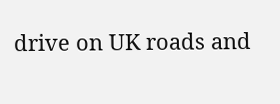drive on UK roads and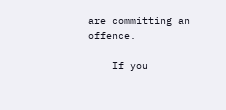are committing an offence.

    If you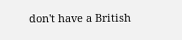don't have a British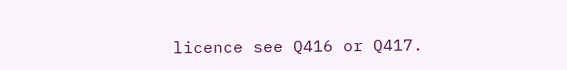licence see Q416 or Q417.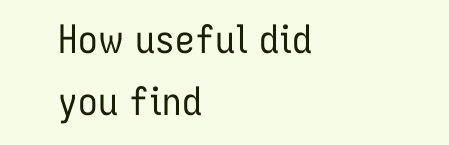How useful did you find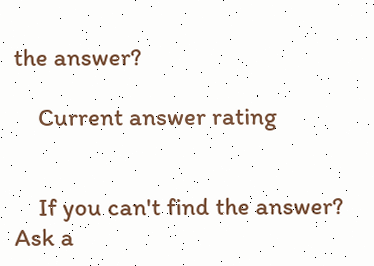the answer?

    Current answer rating


    If you can't find the answer? Ask a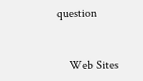question


    Web Sites